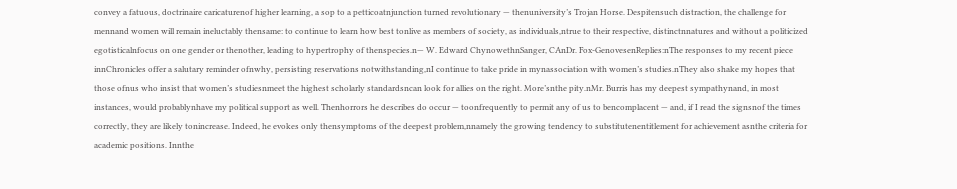convey a fatuous, doctrinaire caricaturenof higher learning, a sop to a petticoatnjunction turned revolutionary — thenuniversity’s Trojan Horse. Despitensuch distraction, the challenge for mennand women will remain ineluctably thensame: to continue to learn how best tonlive as members of society, as individuals,ntrue to their respective, distinctnnatures and without a politicized egotisticalnfocus on one gender or thenother, leading to hypertrophy of thenspecies.n— W. Edward ChynowethnSanger, CAnDr. Fox-GenovesenReplies:nThe responses to my recent piece innChronicles offer a salutary reminder ofnwhy, persisting reservations notwithstanding,nI continue to take pride in mynassociation with women’s studies.nThey also shake my hopes that those ofnus who insist that women’s studiesnmeet the highest scholarly standardsncan look for allies on the right. More’snthe pity.nMr. Burris has my deepest sympathynand, in most instances, would probablynhave my political support as well. Thenhorrors he describes do occur — toonfrequently to permit any of us to bencomplacent — and, if I read the signsnof the times correctly, they are likely tonincrease. Indeed, he evokes only thensymptoms of the deepest problem,nnamely the growing tendency to substitutenentitlement for achievement asnthe criteria for academic positions. Innthe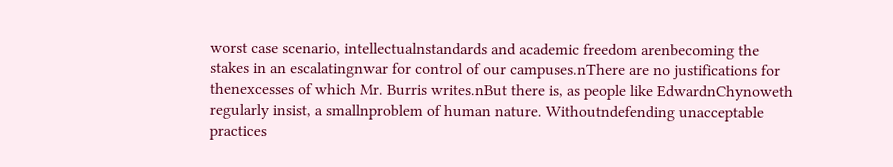worst case scenario, intellectualnstandards and academic freedom arenbecoming the stakes in an escalatingnwar for control of our campuses.nThere are no justifications for thenexcesses of which Mr. Burris writes.nBut there is, as people like EdwardnChynoweth regularly insist, a smallnproblem of human nature. Withoutndefending unacceptable practices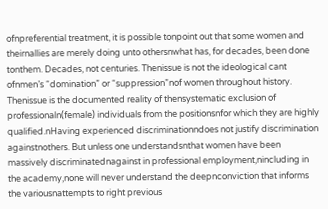ofnpreferential treatment, it is possible tonpoint out that some women and theirnallies are merely doing unto othersnwhat has, for decades, been done tonthem. Decades, not centuries. Thenissue is not the ideological cant ofnmen’s “domination” or “suppression”nof women throughout history. Thenissue is the documented reality of thensystematic exclusion of professionaln(female) individuals from the positionsnfor which they are highly qualified.nHaving experienced discriminationndoes not justify discrimination againstnothers. But unless one understandsnthat women have been massively discriminatednagainst in professional employment,nincluding in the academy,none will never understand the deepnconviction that informs the variousnattempts to right previous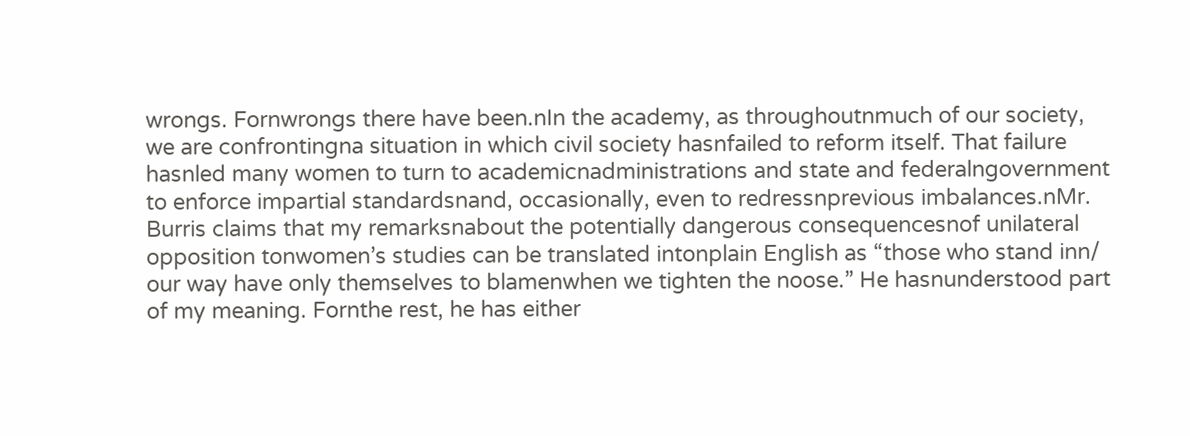wrongs. Fornwrongs there have been.nIn the academy, as throughoutnmuch of our society, we are confrontingna situation in which civil society hasnfailed to reform itself. That failure hasnled many women to turn to academicnadministrations and state and federalngovernment to enforce impartial standardsnand, occasionally, even to redressnprevious imbalances.nMr. Burris claims that my remarksnabout the potentially dangerous consequencesnof unilateral opposition tonwomen’s studies can be translated intonplain English as “those who stand inn/ our way have only themselves to blamenwhen we tighten the noose.” He hasnunderstood part of my meaning. Fornthe rest, he has either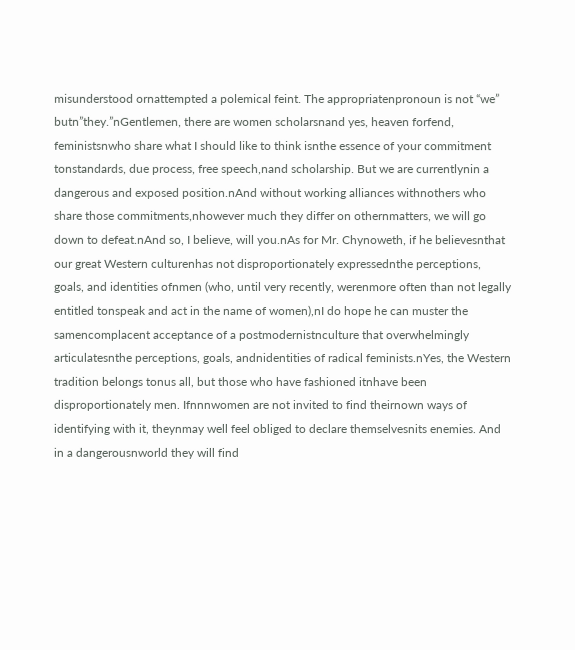misunderstood ornattempted a polemical feint. The appropriatenpronoun is not “we” butn”they.”nGentlemen, there are women scholarsnand yes, heaven forfend, feministsnwho share what I should like to think isnthe essence of your commitment tonstandards, due process, free speech,nand scholarship. But we are currentlynin a dangerous and exposed position.nAnd without working alliances withnothers who share those commitments,nhowever much they differ on othernmatters, we will go down to defeat.nAnd so, I believe, will you.nAs for Mr. Chynoweth, if he believesnthat our great Western culturenhas not disproportionately expressednthe perceptions, goals, and identities ofnmen (who, until very recently, werenmore often than not legally entitled tonspeak and act in the name of women),nI do hope he can muster the samencomplacent acceptance of a postmodernistnculture that overwhelmingly articulatesnthe perceptions, goals, andnidentities of radical feminists.nYes, the Western tradition belongs tonus all, but those who have fashioned itnhave been disproportionately men. Ifnnnwomen are not invited to find theirnown ways of identifying with it, theynmay well feel obliged to declare themselvesnits enemies. And in a dangerousnworld they will find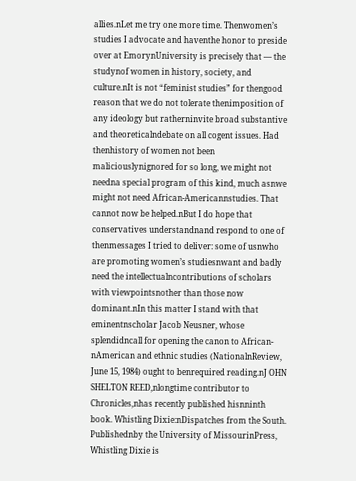allies.nLet me try one more time. Thenwomen’s studies I advocate and haventhe honor to preside over at EmorynUniversity is precisely that — the studynof women in history, society, and culture.nIt is not “feminist studies” for thengood reason that we do not tolerate thenimposition of any ideology but ratherninvite broad substantive and theoreticalndebate on all cogent issues. Had thenhistory of women not been maliciouslynignored for so long, we might not needna special program of this kind, much asnwe might not need African-Americannstudies. That cannot now be helped.nBut I do hope that conservatives understandnand respond to one of thenmessages I tried to deliver: some of usnwho are promoting women’s studiesnwant and badly need the intellectualncontributions of scholars with viewpointsnother than those now dominant.nIn this matter I stand with that eminentnscholar Jacob Neusner, whose splendidncall for opening the canon to African-nAmerican and ethnic studies (NationalnReview, June 15, 1984) ought to benrequired reading.nJ OHN SHELTON REED,nlongtime contributor to Chronicles,nhas recently published hisnninth book. Whistling Dixie:nDispatches from the South. Publishednby the University of MissourinPress, Whistling Dixie is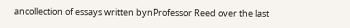ancollection of essays written bynProfessor Reed over the last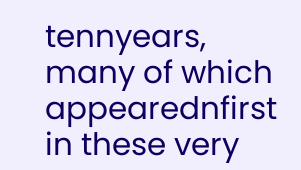tennyears, many of which appearednfirst in these very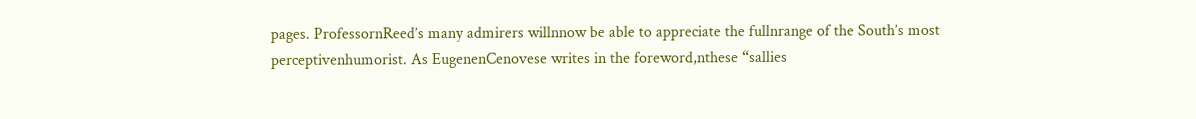pages. ProfessornReed’s many admirers willnnow be able to appreciate the fullnrange of the South’s most perceptivenhumorist. As EugenenCenovese writes in the foreword,nthese “sallies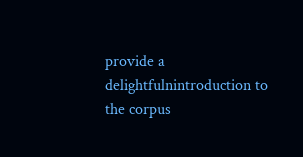provide a delightfulnintroduction to the corpus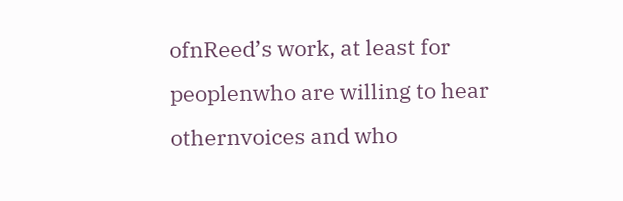ofnReed’s work, at least for peoplenwho are willing to hear othernvoices and who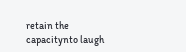retain the capacitynto laugh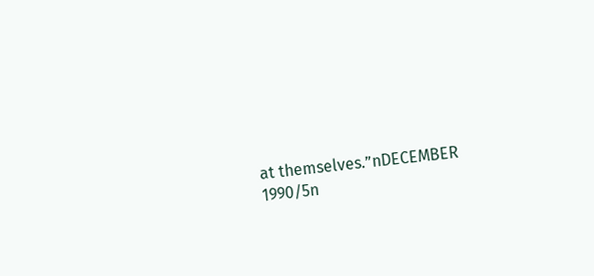at themselves.”nDECEMBER 1990/5n